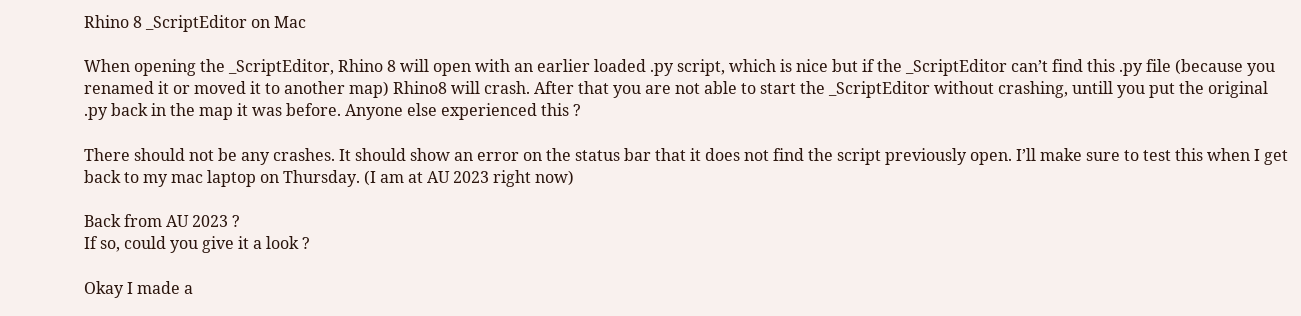Rhino 8 _ScriptEditor on Mac

When opening the _ScriptEditor, Rhino 8 will open with an earlier loaded .py script, which is nice but if the _ScriptEditor can’t find this .py file (because you renamed it or moved it to another map) Rhino8 will crash. After that you are not able to start the _ScriptEditor without crashing, untill you put the original .py back in the map it was before. Anyone else experienced this ?

There should not be any crashes. It should show an error on the status bar that it does not find the script previously open. I’ll make sure to test this when I get back to my mac laptop on Thursday. (I am at AU 2023 right now)

Back from AU 2023 ?
If so, could you give it a look ?

Okay I made a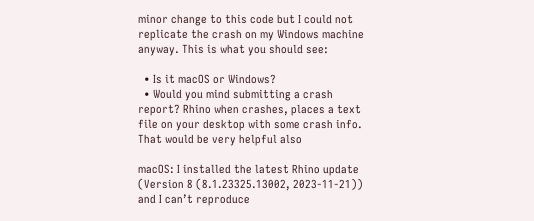minor change to this code but I could not replicate the crash on my Windows machine anyway. This is what you should see:

  • Is it macOS or Windows?
  • Would you mind submitting a crash report? Rhino when crashes, places a text file on your desktop with some crash info. That would be very helpful also

macOS: I installed the latest Rhino update (Version 8 (8.1.23325.13002, 2023-11-21)) and I can’t reproduce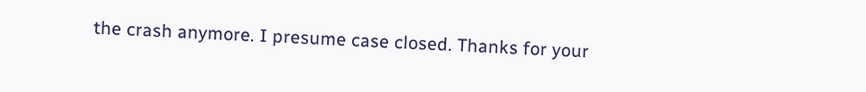the crash anymore. I presume case closed. Thanks for your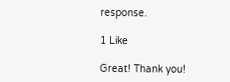response.

1 Like

Great! Thank you!